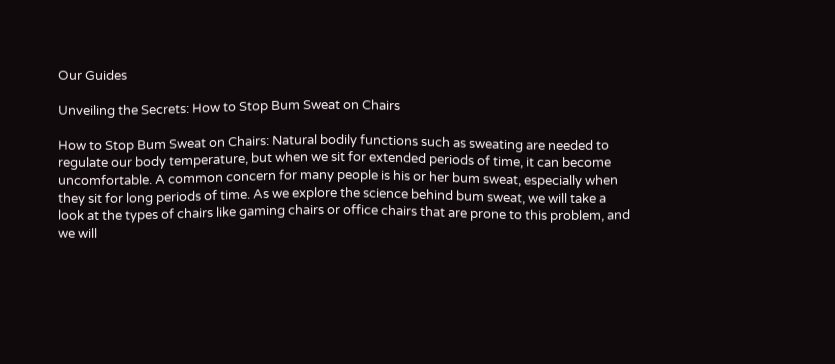Our Guides

Unveiling the Secrets: How to Stop Bum Sweat on Chairs

How to Stop Bum Sweat on Chairs: Natural bodily functions such as sweating are needed to regulate our body temperature, but when we sit for extended periods of time, it can become uncomfortable. A common concern for many people is his or her bum sweat, especially when they sit for long periods of time. As we explore the science behind bum sweat, we will take a look at the types of chairs like gaming chairs or office chairs that are prone to this problem, and we will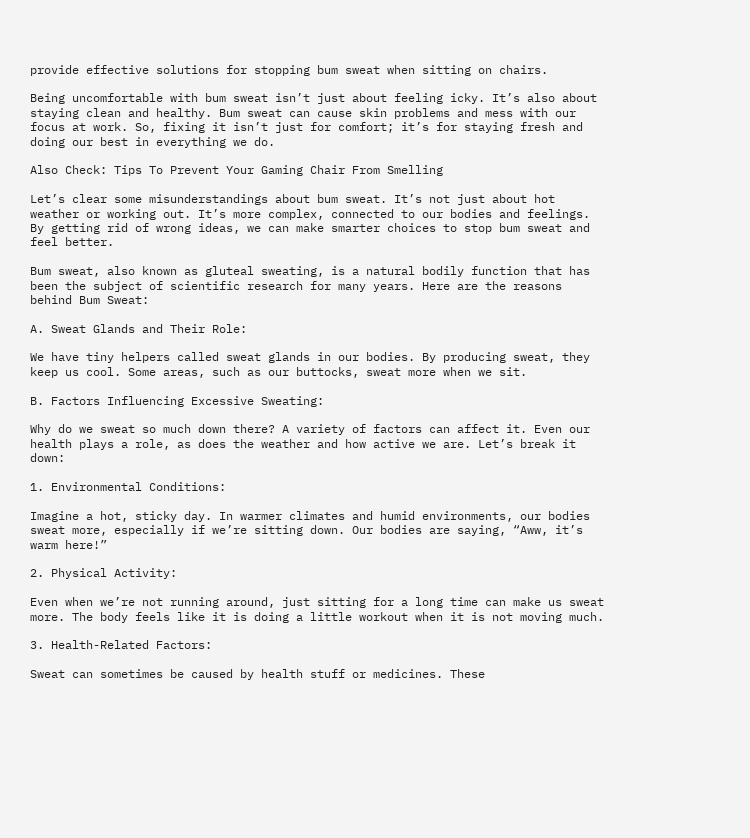provide effective solutions for stopping bum sweat when sitting on chairs.

Being uncomfortable with bum sweat isn’t just about feeling icky. It’s also about staying clean and healthy. Bum sweat can cause skin problems and mess with our focus at work. So, fixing it isn’t just for comfort; it’s for staying fresh and doing our best in everything we do.

Also Check: Tips To Prevent Your Gaming Chair From Smelling

Let’s clear some misunderstandings about bum sweat. It’s not just about hot weather or working out. It’s more complex, connected to our bodies and feelings. By getting rid of wrong ideas, we can make smarter choices to stop bum sweat and feel better.

Bum sweat, also known as gluteal sweating, is a natural bodily function that has been the subject of scientific research for many years. Here are the reasons behind Bum Sweat:

A. Sweat Glands and Their Role:

We have tiny helpers called sweat glands in our bodies. By producing sweat, they keep us cool. Some areas, such as our buttocks, sweat more when we sit.

B. Factors Influencing Excessive Sweating:

Why do we sweat so much down there? A variety of factors can affect it. Even our health plays a role, as does the weather and how active we are. Let’s break it down:

1. Environmental Conditions:

Imagine a hot, sticky day. In warmer climates and humid environments, our bodies sweat more, especially if we’re sitting down. Our bodies are saying, “Aww, it’s warm here!”

2. Physical Activity:

Even when we’re not running around, just sitting for a long time can make us sweat more. The body feels like it is doing a little workout when it is not moving much.

3. Health-Related Factors:

Sweat can sometimes be caused by health stuff or medicines. These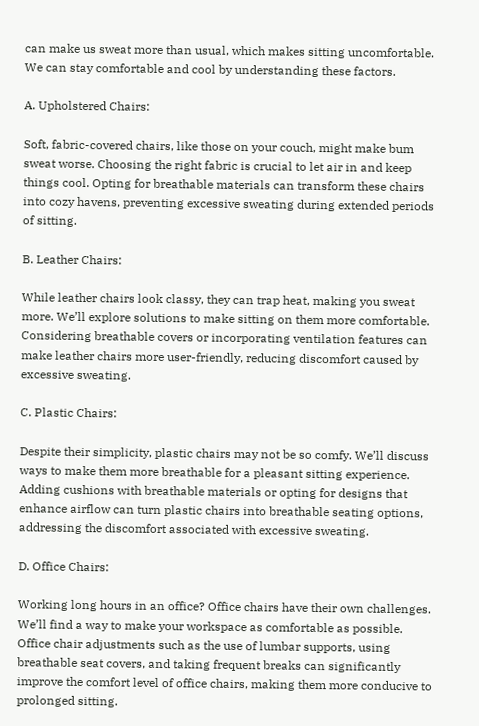can make us sweat more than usual, which makes sitting uncomfortable. We can stay comfortable and cool by understanding these factors.

A. Upholstered Chairs:

Soft, fabric-covered chairs, like those on your couch, might make bum sweat worse. Choosing the right fabric is crucial to let air in and keep things cool. Opting for breathable materials can transform these chairs into cozy havens, preventing excessive sweating during extended periods of sitting.

B. Leather Chairs:

While leather chairs look classy, they can trap heat, making you sweat more. We’ll explore solutions to make sitting on them more comfortable. Considering breathable covers or incorporating ventilation features can make leather chairs more user-friendly, reducing discomfort caused by excessive sweating.

C. Plastic Chairs:

Despite their simplicity, plastic chairs may not be so comfy. We’ll discuss ways to make them more breathable for a pleasant sitting experience. Adding cushions with breathable materials or opting for designs that enhance airflow can turn plastic chairs into breathable seating options, addressing the discomfort associated with excessive sweating.

D. Office Chairs:

Working long hours in an office? Office chairs have their own challenges. We’ll find a way to make your workspace as comfortable as possible. Office chair adjustments such as the use of lumbar supports, using breathable seat covers, and taking frequent breaks can significantly improve the comfort level of office chairs, making them more conducive to prolonged sitting.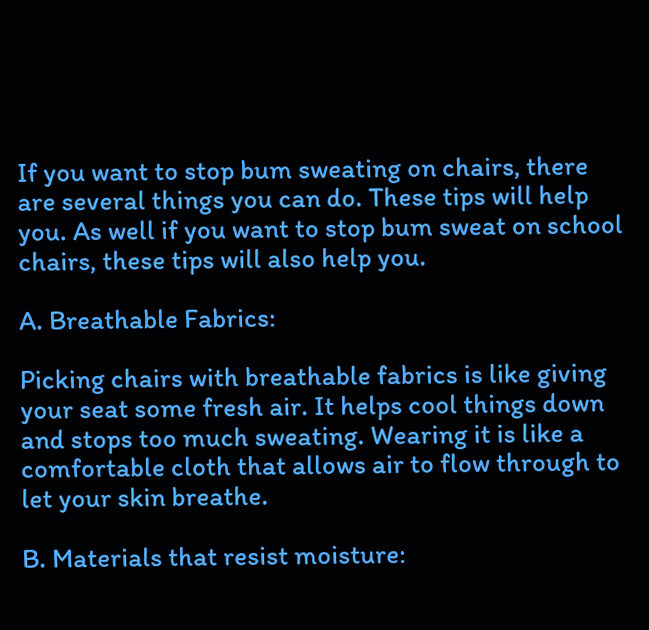If you want to stop bum sweating on chairs, there are several things you can do. These tips will help you. As well if you want to stop bum sweat on school chairs, these tips will also help you.

A. Breathable Fabrics:

Picking chairs with breathable fabrics is like giving your seat some fresh air. It helps cool things down and stops too much sweating. Wearing it is like a comfortable cloth that allows air to flow through to let your skin breathe.

B. Materials that resist moisture: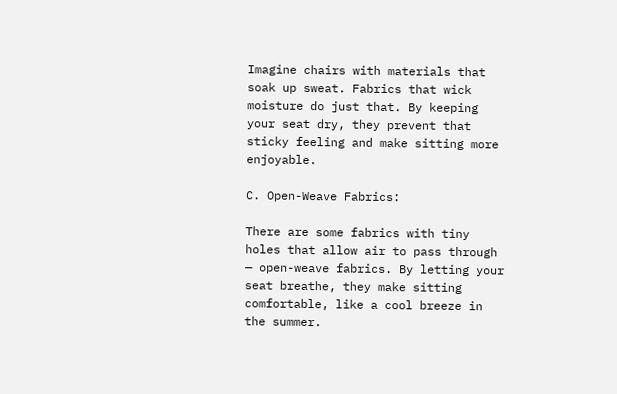Imagine chairs with materials that soak up sweat. Fabrics that wick moisture do just that. By keeping your seat dry, they prevent that sticky feeling and make sitting more enjoyable.

C. Open-Weave Fabrics:

There are some fabrics with tiny holes that allow air to pass through — open-weave fabrics. By letting your seat breathe, they make sitting comfortable, like a cool breeze in the summer.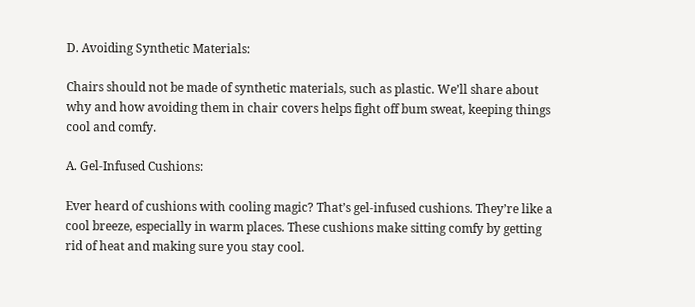D. Avoiding Synthetic Materials:

Chairs should not be made of synthetic materials, such as plastic. We’ll share about why and how avoiding them in chair covers helps fight off bum sweat, keeping things cool and comfy.

A. Gel-Infused Cushions:

Ever heard of cushions with cooling magic? That’s gel-infused cushions. They’re like a cool breeze, especially in warm places. These cushions make sitting comfy by getting rid of heat and making sure you stay cool.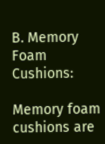B. Memory Foam Cushions:

Memory foam cushions are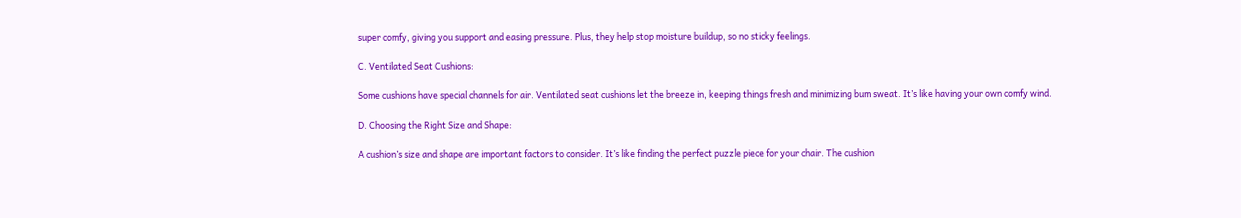super comfy, giving you support and easing pressure. Plus, they help stop moisture buildup, so no sticky feelings.

C. Ventilated Seat Cushions:

Some cushions have special channels for air. Ventilated seat cushions let the breeze in, keeping things fresh and minimizing bum sweat. It’s like having your own comfy wind.

D. Choosing the Right Size and Shape:

A cushion’s size and shape are important factors to consider. It’s like finding the perfect puzzle piece for your chair. The cushion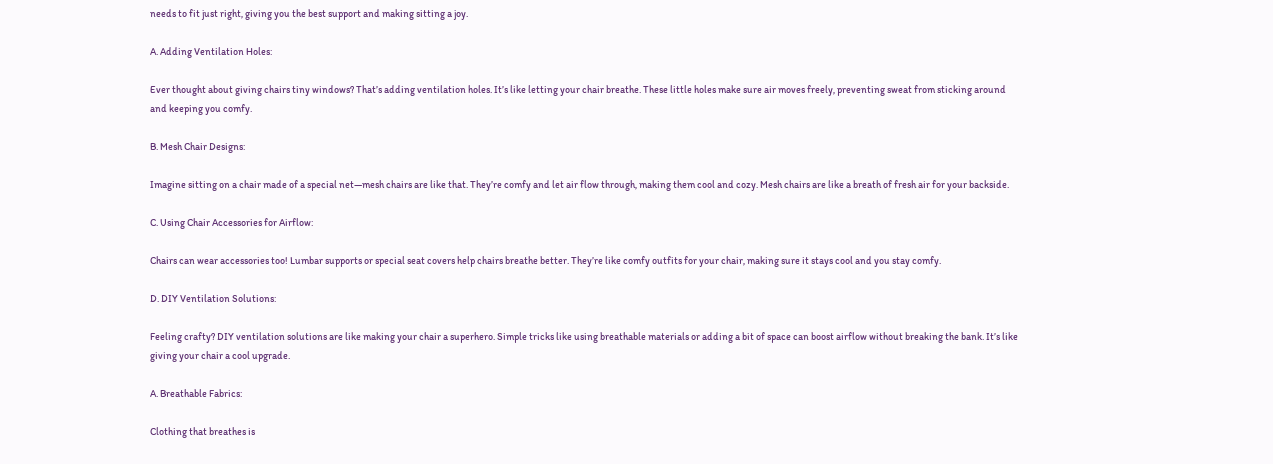needs to fit just right, giving you the best support and making sitting a joy.

A. Adding Ventilation Holes:

Ever thought about giving chairs tiny windows? That’s adding ventilation holes. It’s like letting your chair breathe. These little holes make sure air moves freely, preventing sweat from sticking around and keeping you comfy.

B. Mesh Chair Designs:

Imagine sitting on a chair made of a special net—mesh chairs are like that. They’re comfy and let air flow through, making them cool and cozy. Mesh chairs are like a breath of fresh air for your backside.

C. Using Chair Accessories for Airflow:

Chairs can wear accessories too! Lumbar supports or special seat covers help chairs breathe better. They’re like comfy outfits for your chair, making sure it stays cool and you stay comfy.

D. DIY Ventilation Solutions:

Feeling crafty? DIY ventilation solutions are like making your chair a superhero. Simple tricks like using breathable materials or adding a bit of space can boost airflow without breaking the bank. It’s like giving your chair a cool upgrade.

A. Breathable Fabrics:

Clothing that breathes is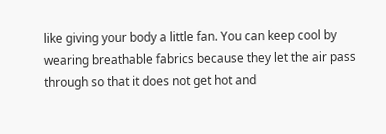like giving your body a little fan. You can keep cool by wearing breathable fabrics because they let the air pass through so that it does not get hot and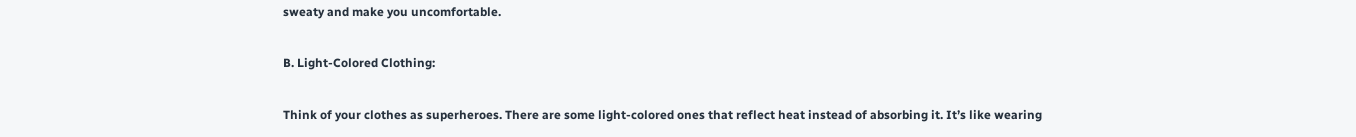sweaty and make you uncomfortable.

B. Light-Colored Clothing:

Think of your clothes as superheroes. There are some light-colored ones that reflect heat instead of absorbing it. It’s like wearing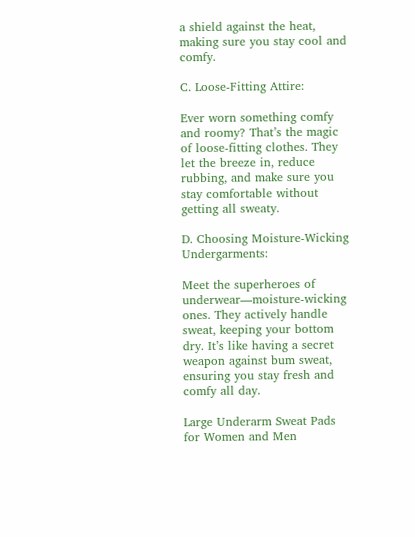a shield against the heat, making sure you stay cool and comfy.

C. Loose-Fitting Attire:

Ever worn something comfy and roomy? That’s the magic of loose-fitting clothes. They let the breeze in, reduce rubbing, and make sure you stay comfortable without getting all sweaty.

D. Choosing Moisture-Wicking Undergarments:

Meet the superheroes of underwear—moisture-wicking ones. They actively handle sweat, keeping your bottom dry. It’s like having a secret weapon against bum sweat, ensuring you stay fresh and comfy all day.

Large Underarm Sweat Pads for Women and Men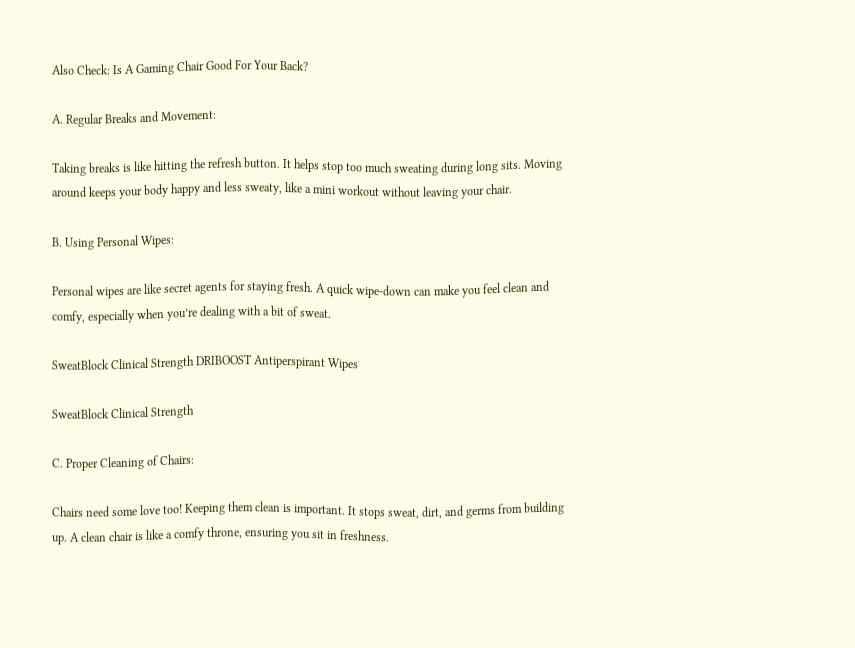Also Check: Is A Gaming Chair Good For Your Back?

A. Regular Breaks and Movement:

Taking breaks is like hitting the refresh button. It helps stop too much sweating during long sits. Moving around keeps your body happy and less sweaty, like a mini workout without leaving your chair.

B. Using Personal Wipes:

Personal wipes are like secret agents for staying fresh. A quick wipe-down can make you feel clean and comfy, especially when you’re dealing with a bit of sweat.

SweatBlock Clinical Strength DRIBOOST Antiperspirant Wipes

SweatBlock Clinical Strength

C. Proper Cleaning of Chairs:

Chairs need some love too! Keeping them clean is important. It stops sweat, dirt, and germs from building up. A clean chair is like a comfy throne, ensuring you sit in freshness.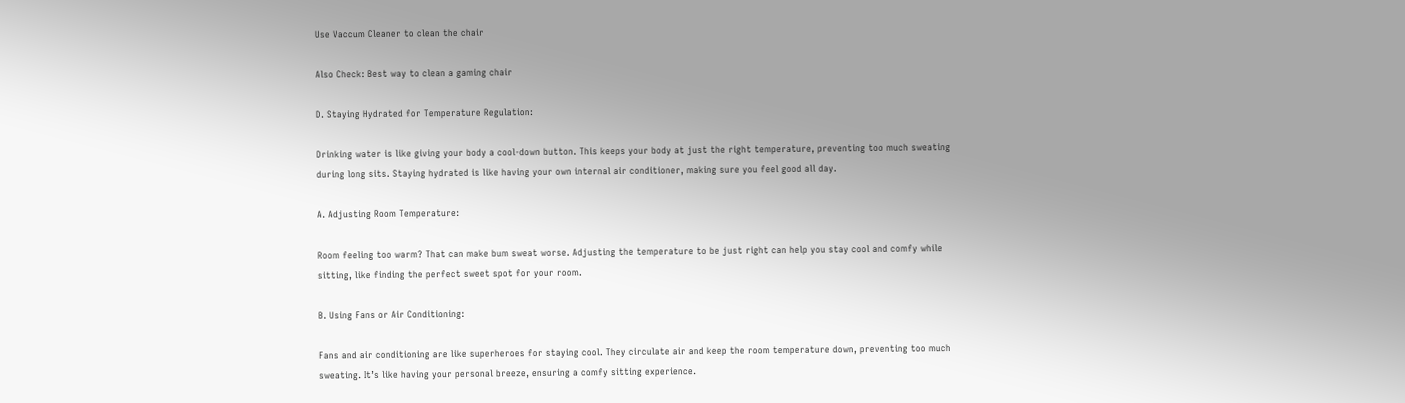Use Vaccum Cleaner to clean the chair

Also Check: Best way to clean a gaming chair

D. Staying Hydrated for Temperature Regulation:

Drinking water is like giving your body a cool-down button. This keeps your body at just the right temperature, preventing too much sweating during long sits. Staying hydrated is like having your own internal air conditioner, making sure you feel good all day.

A. Adjusting Room Temperature:

Room feeling too warm? That can make bum sweat worse. Adjusting the temperature to be just right can help you stay cool and comfy while sitting, like finding the perfect sweet spot for your room.

B. Using Fans or Air Conditioning:

Fans and air conditioning are like superheroes for staying cool. They circulate air and keep the room temperature down, preventing too much sweating. It’s like having your personal breeze, ensuring a comfy sitting experience.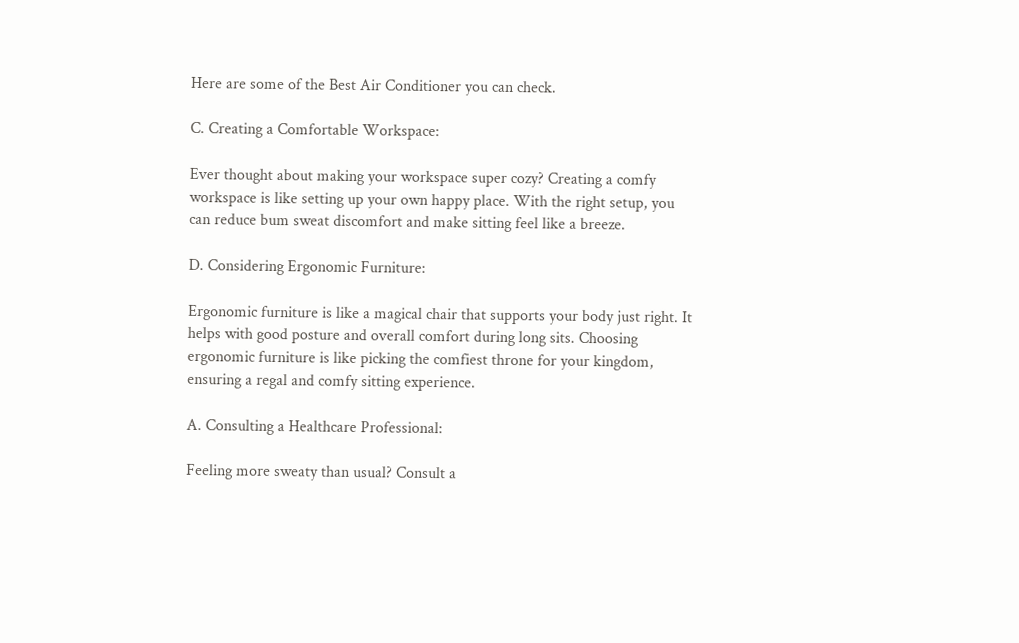Here are some of the Best Air Conditioner you can check.

C. Creating a Comfortable Workspace:

Ever thought about making your workspace super cozy? Creating a comfy workspace is like setting up your own happy place. With the right setup, you can reduce bum sweat discomfort and make sitting feel like a breeze.

D. Considering Ergonomic Furniture:

Ergonomic furniture is like a magical chair that supports your body just right. It helps with good posture and overall comfort during long sits. Choosing ergonomic furniture is like picking the comfiest throne for your kingdom, ensuring a regal and comfy sitting experience.

A. Consulting a Healthcare Professional:

Feeling more sweaty than usual? Consult a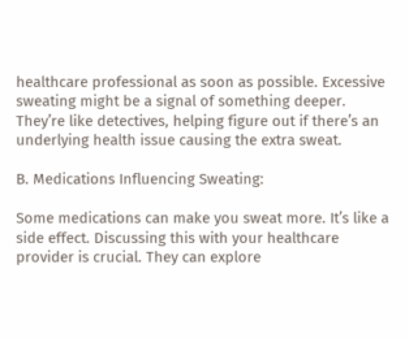healthcare professional as soon as possible. Excessive sweating might be a signal of something deeper. They’re like detectives, helping figure out if there’s an underlying health issue causing the extra sweat.

B. Medications Influencing Sweating:

Some medications can make you sweat more. It’s like a side effect. Discussing this with your healthcare provider is crucial. They can explore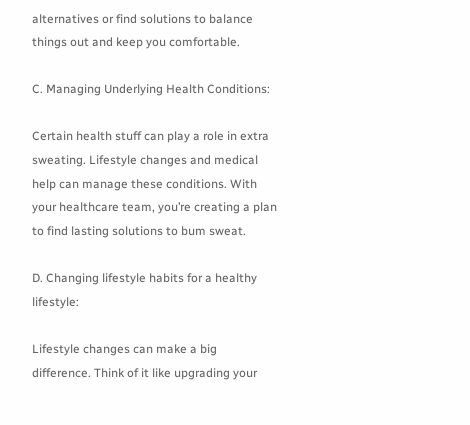alternatives or find solutions to balance things out and keep you comfortable.

C. Managing Underlying Health Conditions:

Certain health stuff can play a role in extra sweating. Lifestyle changes and medical help can manage these conditions. With your healthcare team, you’re creating a plan to find lasting solutions to bum sweat.

D. Changing lifestyle habits for a healthy lifestyle:

Lifestyle changes can make a big difference. Think of it like upgrading your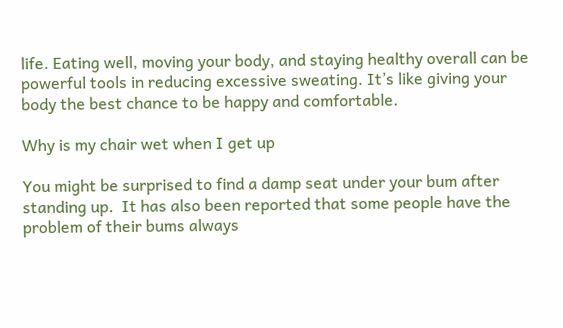life. Eating well, moving your body, and staying healthy overall can be powerful tools in reducing excessive sweating. It’s like giving your body the best chance to be happy and comfortable.

Why is my chair wet when I get up

You might be surprised to find a damp seat under your bum after standing up.  It has also been reported that some people have the problem of their bums always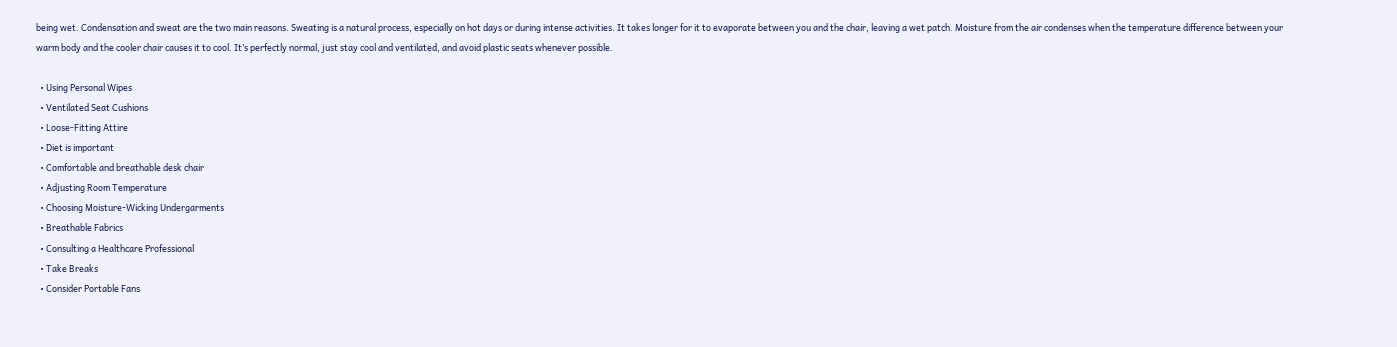being wet. Condensation and sweat are the two main reasons. Sweating is a natural process, especially on hot days or during intense activities. It takes longer for it to evaporate between you and the chair, leaving a wet patch. Moisture from the air condenses when the temperature difference between your warm body and the cooler chair causes it to cool. It’s perfectly normal, just stay cool and ventilated, and avoid plastic seats whenever possible.

  • Using Personal Wipes
  • Ventilated Seat Cushions
  • Loose-Fitting Attire
  • Diet is important
  • Comfortable and breathable desk chair
  • Adjusting Room Temperature
  • Choosing Moisture-Wicking Undergarments
  • Breathable Fabrics
  • Consulting a Healthcare Professional
  • Take Breaks
  • Consider Portable Fans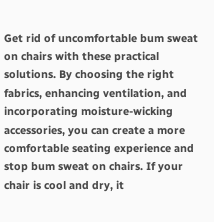Get rid of uncomfortable bum sweat on chairs with these practical solutions. By choosing the right fabrics, enhancing ventilation, and incorporating moisture-wicking accessories, you can create a more comfortable seating experience and stop bum sweat on chairs. If your chair is cool and dry, it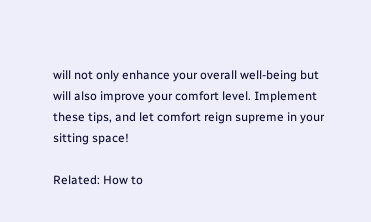will not only enhance your overall well-being but will also improve your comfort level. Implement these tips, and let comfort reign supreme in your sitting space!

Related: How to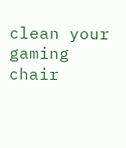clean your gaming chair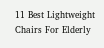11 Best Lightweight Chairs For Elderly